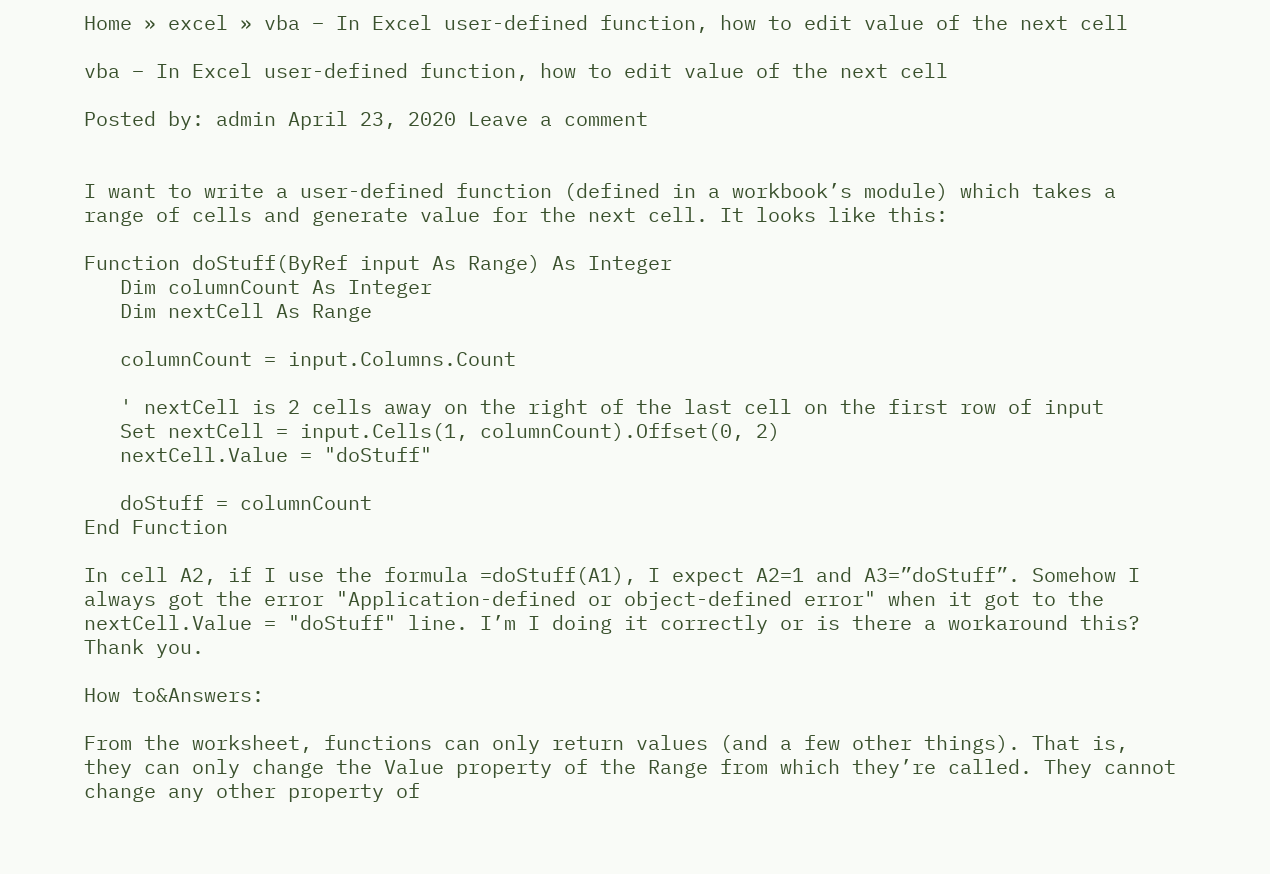Home » excel » vba – In Excel user-defined function, how to edit value of the next cell

vba – In Excel user-defined function, how to edit value of the next cell

Posted by: admin April 23, 2020 Leave a comment


I want to write a user-defined function (defined in a workbook’s module) which takes a range of cells and generate value for the next cell. It looks like this:

Function doStuff(ByRef input As Range) As Integer
   Dim columnCount As Integer
   Dim nextCell As Range

   columnCount = input.Columns.Count

   ' nextCell is 2 cells away on the right of the last cell on the first row of input
   Set nextCell = input.Cells(1, columnCount).Offset(0, 2)
   nextCell.Value = "doStuff"

   doStuff = columnCount
End Function

In cell A2, if I use the formula =doStuff(A1), I expect A2=1 and A3=”doStuff”. Somehow I always got the error "Application-defined or object-defined error" when it got to the nextCell.Value = "doStuff" line. I’m I doing it correctly or is there a workaround this? Thank you.

How to&Answers:

From the worksheet, functions can only return values (and a few other things). That is, they can only change the Value property of the Range from which they’re called. They cannot change any other property of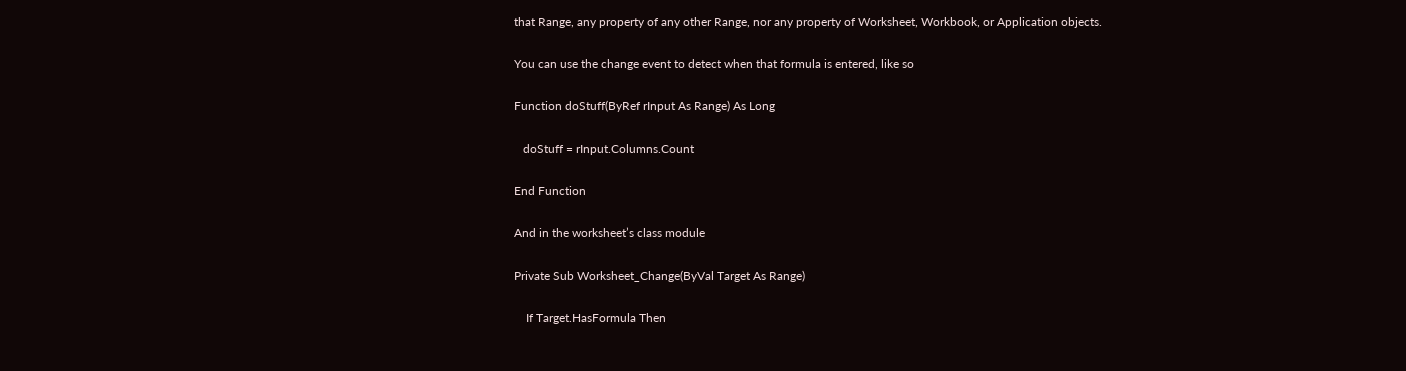that Range, any property of any other Range, nor any property of Worksheet, Workbook, or Application objects.

You can use the change event to detect when that formula is entered, like so

Function doStuff(ByRef rInput As Range) As Long

   doStuff = rInput.Columns.Count

End Function

And in the worksheet’s class module

Private Sub Worksheet_Change(ByVal Target As Range)

    If Target.HasFormula Then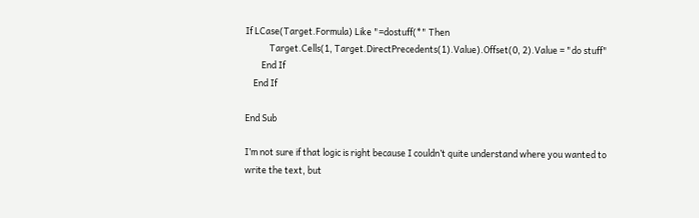If LCase(Target.Formula) Like "=dostuff(*" Then
            Target.Cells(1, Target.DirectPrecedents(1).Value).Offset(0, 2).Value = "do stuff"
        End If
    End If

End Sub

I’m not sure if that logic is right because I couldn’t quite understand where you wanted to write the text, but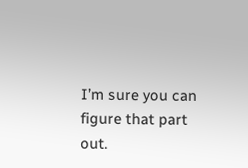I’m sure you can figure that part out.